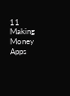11 Making Money Apps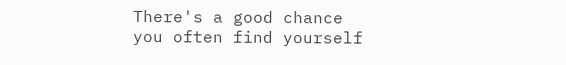There's a good chance you often find yourself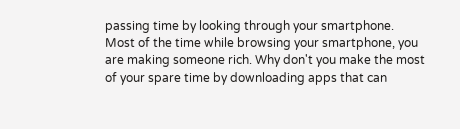passing time by looking through your smartphone.  Most of the time while browsing your smartphone, you are making someone rich. Why don't you make the most of your spare time by downloading apps that can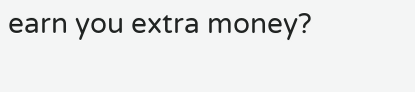earn you extra money?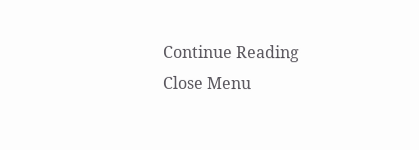Continue Reading
Close Menu